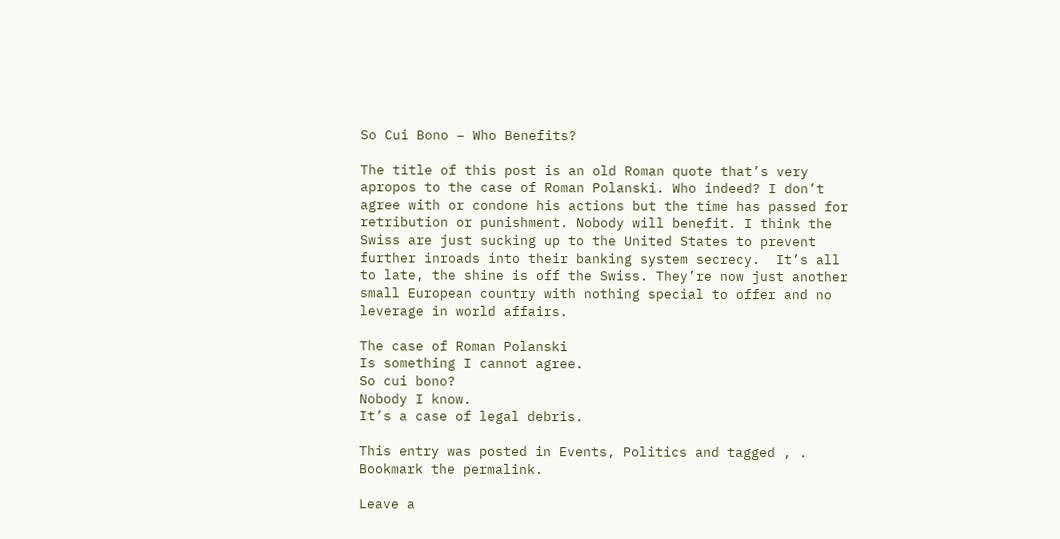So Cui Bono – Who Benefits?

The title of this post is an old Roman quote that’s very apropos to the case of Roman Polanski. Who indeed? I don’t agree with or condone his actions but the time has passed for retribution or punishment. Nobody will benefit. I think the Swiss are just sucking up to the United States to prevent further inroads into their banking system secrecy.  It’s all to late, the shine is off the Swiss. They’re now just another small European country with nothing special to offer and no leverage in world affairs.

The case of Roman Polanski
Is something I cannot agree.
So cui bono?
Nobody I know.
It’s a case of legal debris.

This entry was posted in Events, Politics and tagged , . Bookmark the permalink.

Leave a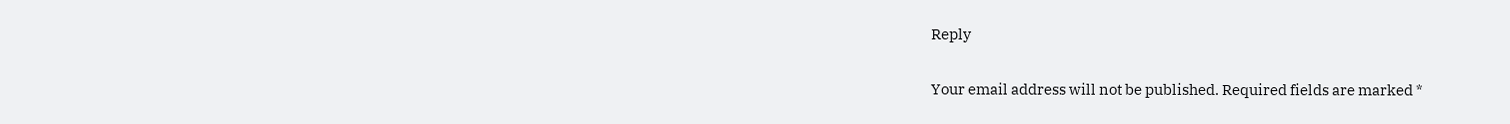Reply

Your email address will not be published. Required fields are marked *